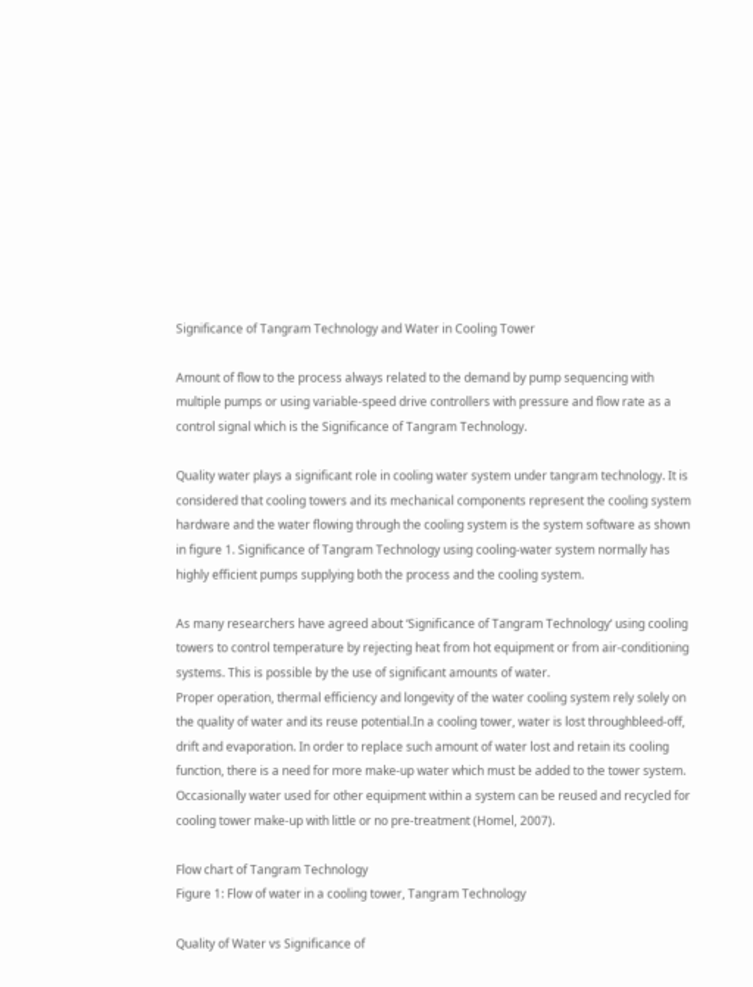Significance of Tangram Technology and Water in Cooling Tower

Amount of flow to the process always related to the demand by pump sequencing with multiple pumps or using variable-speed drive controllers with pressure and flow rate as a control signal which is the Significance of Tangram Technology.

Quality water plays a significant role in cooling water system under tangram technology. It is considered that cooling towers and its mechanical components represent the cooling system hardware and the water flowing through the cooling system is the system software as shown in figure 1. Significance of Tangram Technology using cooling-water system normally has highly efficient pumps supplying both the process and the cooling system.

As many researchers have agreed about ‘Significance of Tangram Technology‘ using cooling towers to control temperature by rejecting heat from hot equipment or from air-conditioning systems. This is possible by the use of significant amounts of water.
Proper operation, thermal efficiency and longevity of the water cooling system rely solely on the quality of water and its reuse potential.In a cooling tower, water is lost throughbleed-off, drift and evaporation. In order to replace such amount of water lost and retain its cooling function, there is a need for more make-up water which must be added to the tower system. Occasionally water used for other equipment within a system can be reused and recycled for cooling tower make-up with little or no pre-treatment (Homel, 2007).

Flow chart of Tangram Technology
Figure 1: Flow of water in a cooling tower, Tangram Technology

Quality of Water vs Significance of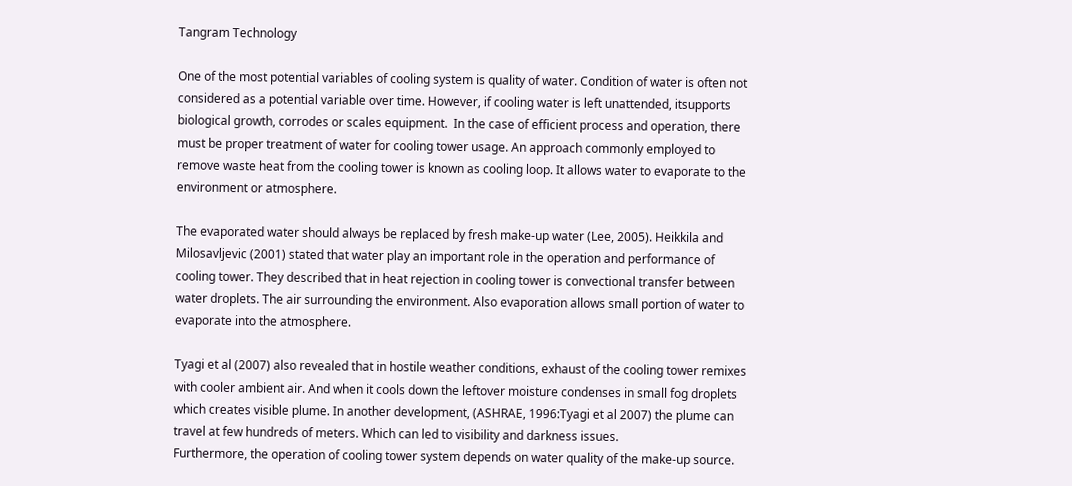Tangram Technology

One of the most potential variables of cooling system is quality of water. Condition of water is often not considered as a potential variable over time. However, if cooling water is left unattended, itsupports biological growth, corrodes or scales equipment.  In the case of efficient process and operation, there must be proper treatment of water for cooling tower usage. An approach commonly employed to remove waste heat from the cooling tower is known as cooling loop. It allows water to evaporate to the environment or atmosphere.

The evaporated water should always be replaced by fresh make-up water (Lee, 2005). Heikkila and Milosavljevic (2001) stated that water play an important role in the operation and performance of cooling tower. They described that in heat rejection in cooling tower is convectional transfer between water droplets. The air surrounding the environment. Also evaporation allows small portion of water to evaporate into the atmosphere.

Tyagi et al (2007) also revealed that in hostile weather conditions, exhaust of the cooling tower remixes with cooler ambient air. And when it cools down the leftover moisture condenses in small fog droplets which creates visible plume. In another development, (ASHRAE, 1996:Tyagi et al 2007) the plume can travel at few hundreds of meters. Which can led to visibility and darkness issues.
Furthermore, the operation of cooling tower system depends on water quality of the make-up source.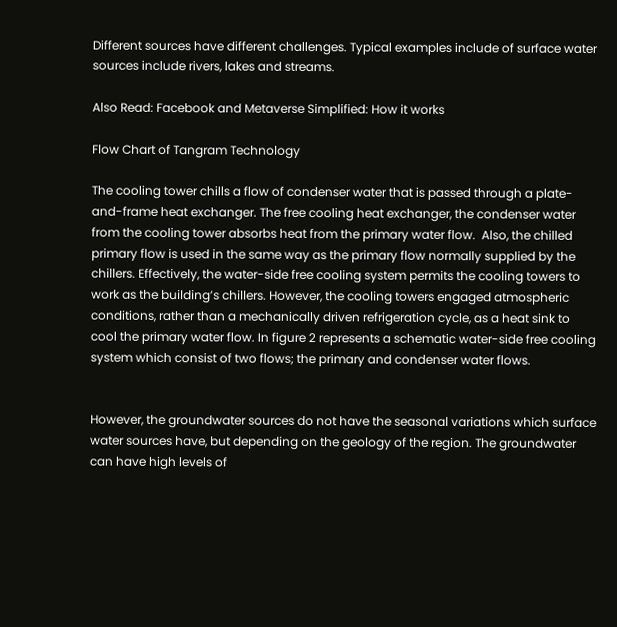Different sources have different challenges. Typical examples include of surface water sources include rivers, lakes and streams.

Also Read: Facebook and Metaverse Simplified: How it works

Flow Chart of Tangram Technology

The cooling tower chills a flow of condenser water that is passed through a plate-and-frame heat exchanger. The free cooling heat exchanger, the condenser water from the cooling tower absorbs heat from the primary water flow.  Also, the chilled primary flow is used in the same way as the primary flow normally supplied by the chillers. Effectively, the water-side free cooling system permits the cooling towers to work as the building’s chillers. However, the cooling towers engaged atmospheric conditions, rather than a mechanically driven refrigeration cycle, as a heat sink to cool the primary water flow. In figure 2 represents a schematic water-side free cooling system which consist of two flows; the primary and condenser water flows.


However, the groundwater sources do not have the seasonal variations which surface water sources have, but depending on the geology of the region. The groundwater can have high levels of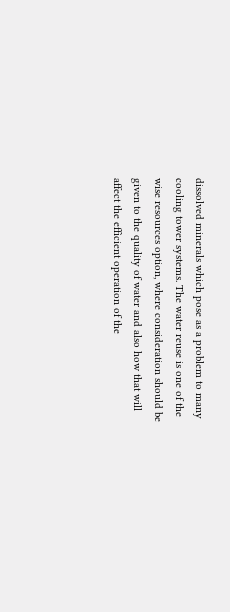dissolved minerals which pose as a problem to many cooling tower systems. The water reuse is one of the wise resources option, where consideration should be given to the quality of water and also how that will affect the efficient operation of the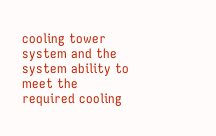cooling tower system and the system ability to meet the required cooling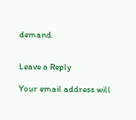demand.


Leave a Reply

Your email address will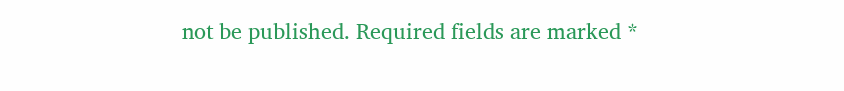not be published. Required fields are marked *